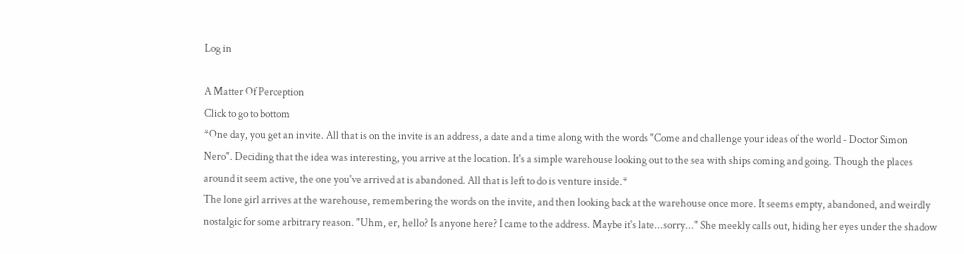Log in

A Matter Of Perception
Click to go to bottom
*One day, you get an invite. All that is on the invite is an address, a date and a time along with the words "Come and challenge your ideas of the world - Doctor Simon Nero". Deciding that the idea was interesting, you arrive at the location. It's a simple warehouse looking out to the sea with ships coming and going. Though the places around it seem active, the one you've arrived at is abandoned. All that is left to do is venture inside.*
The lone girl arrives at the warehouse, remembering the words on the invite, and then looking back at the warehouse once more. It seems empty, abandoned, and weirdly nostalgic for some arbitrary reason. "Uhm, er, hello? Is anyone here? I came to the address. Maybe it's late...sorry..." She meekly calls out, hiding her eyes under the shadow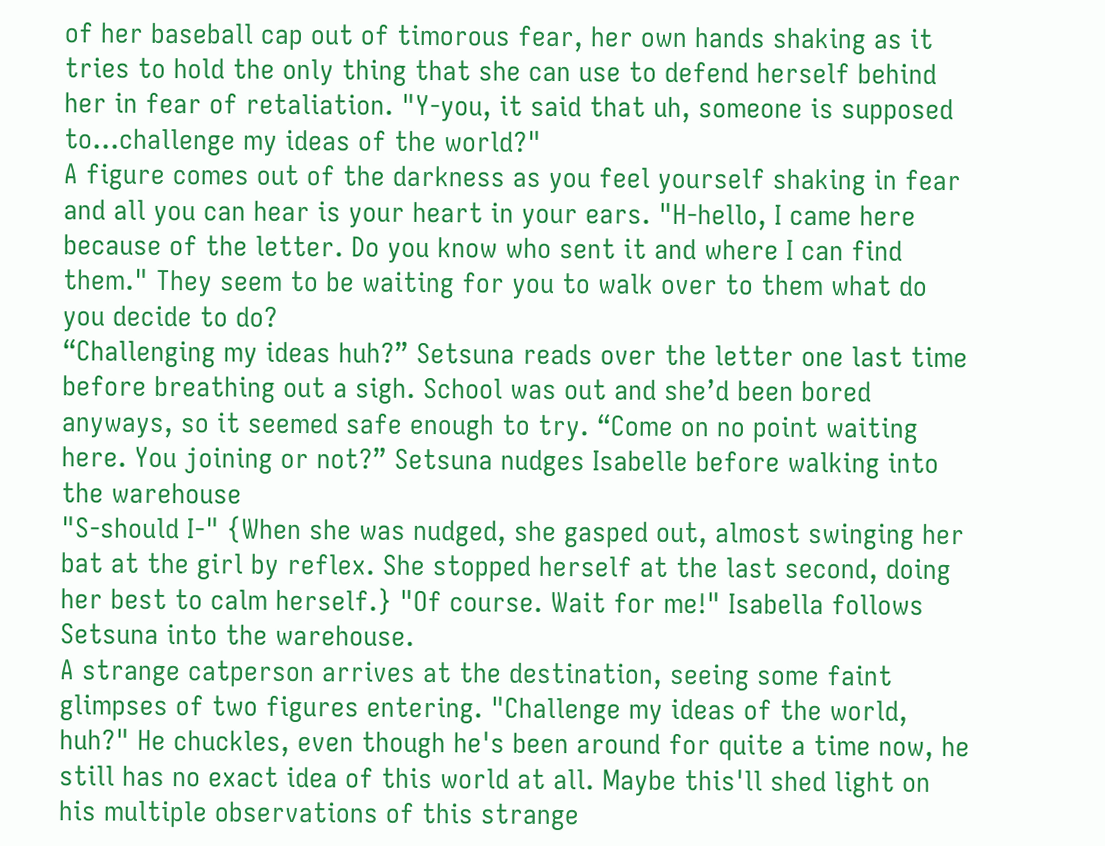of her baseball cap out of timorous fear, her own hands shaking as it tries to hold the only thing that she can use to defend herself behind her in fear of retaliation. "Y-you, it said that uh, someone is supposed to...challenge my ideas of the world?"
A figure comes out of the darkness as you feel yourself shaking in fear and all you can hear is your heart in your ears. "H-hello, I came here because of the letter. Do you know who sent it and where I can find them." They seem to be waiting for you to walk over to them what do you decide to do?
“Challenging my ideas huh?” Setsuna reads over the letter one last time before breathing out a sigh. School was out and she’d been bored anyways, so it seemed safe enough to try. “Come on no point waiting here. You joining or not?” Setsuna nudges Isabelle before walking into the warehouse
"S-should I-" {When she was nudged, she gasped out, almost swinging her bat at the girl by reflex. She stopped herself at the last second, doing her best to calm herself.} "Of course. Wait for me!" Isabella follows Setsuna into the warehouse.
A strange catperson arrives at the destination, seeing some faint glimpses of two figures entering. "Challenge my ideas of the world, huh?" He chuckles, even though he's been around for quite a time now, he still has no exact idea of this world at all. Maybe this'll shed light on his multiple observations of this strange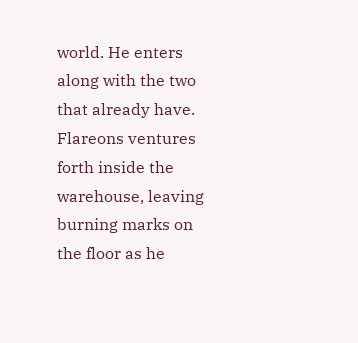world. He enters along with the two that already have.
Flareons ventures forth inside the warehouse, leaving burning marks on the floor as he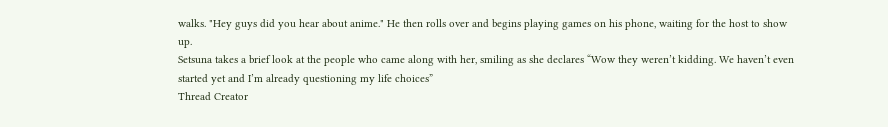walks. "Hey guys did you hear about anime." He then rolls over and begins playing games on his phone, waiting for the host to show up.
Setsuna takes a brief look at the people who came along with her, smiling as she declares “Wow they weren’t kidding. We haven’t even started yet and I’m already questioning my life choices”
Thread Creator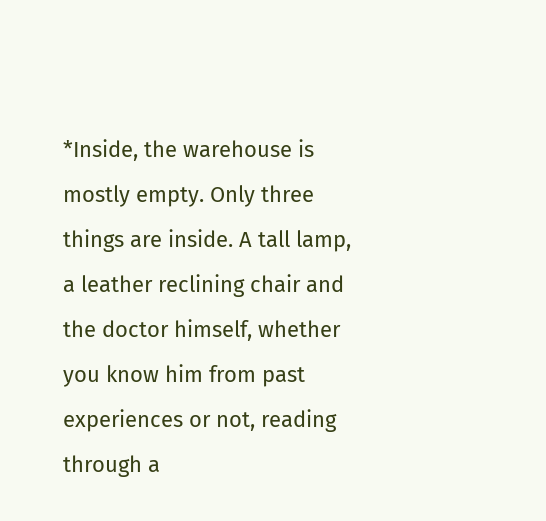*Inside, the warehouse is mostly empty. Only three things are inside. A tall lamp, a leather reclining chair and the doctor himself, whether you know him from past experiences or not, reading through a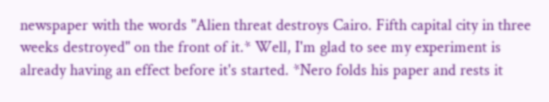newspaper with the words "Alien threat destroys Cairo. Fifth capital city in three weeks destroyed" on the front of it.* Well, I'm glad to see my experiment is already having an effect before it's started. *Nero folds his paper and rests it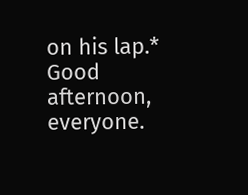on his lap.* Good afternoon, everyone.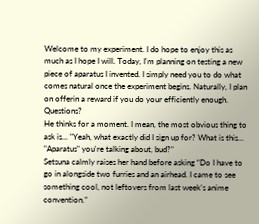Welcome to my experiment. I do hope to enjoy this as much as I hope I will. Today, I'm planning on testing a new piece of aparatus I invented. I simply need you to do what comes natural once the experiment begins. Naturally, I plan on offerin a reward if you do your efficiently enough. Questions?
He thinks for a moment. I mean, the most obvious thing to ask is... "Yeah, what exactly did I sign up for? What is this... "Aparatus" you're talking about, bud?"
Setsuna calmly raises her hand before asking “Do I have to go in alongside two furries and an airhead. I came to see something cool, not leftovers from last week’s anime convention.”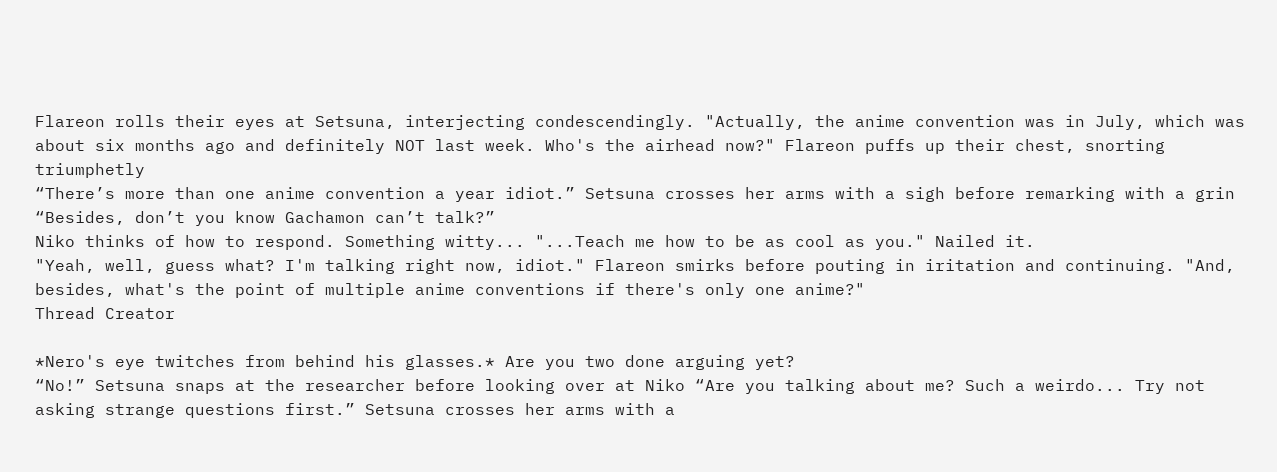Flareon rolls their eyes at Setsuna, interjecting condescendingly. "Actually, the anime convention was in July, which was about six months ago and definitely NOT last week. Who's the airhead now?" Flareon puffs up their chest, snorting triumphetly
“There’s more than one anime convention a year idiot.” Setsuna crosses her arms with a sigh before remarking with a grin “Besides, don’t you know Gachamon can’t talk?”
Niko thinks of how to respond. Something witty... "...Teach me how to be as cool as you." Nailed it.
"Yeah, well, guess what? I'm talking right now, idiot." Flareon smirks before pouting in iritation and continuing. "And, besides, what's the point of multiple anime conventions if there's only one anime?"
Thread Creator

*Nero's eye twitches from behind his glasses.* Are you two done arguing yet?
“No!” Setsuna snaps at the researcher before looking over at Niko “Are you talking about me? Such a weirdo... Try not asking strange questions first.” Setsuna crosses her arms with a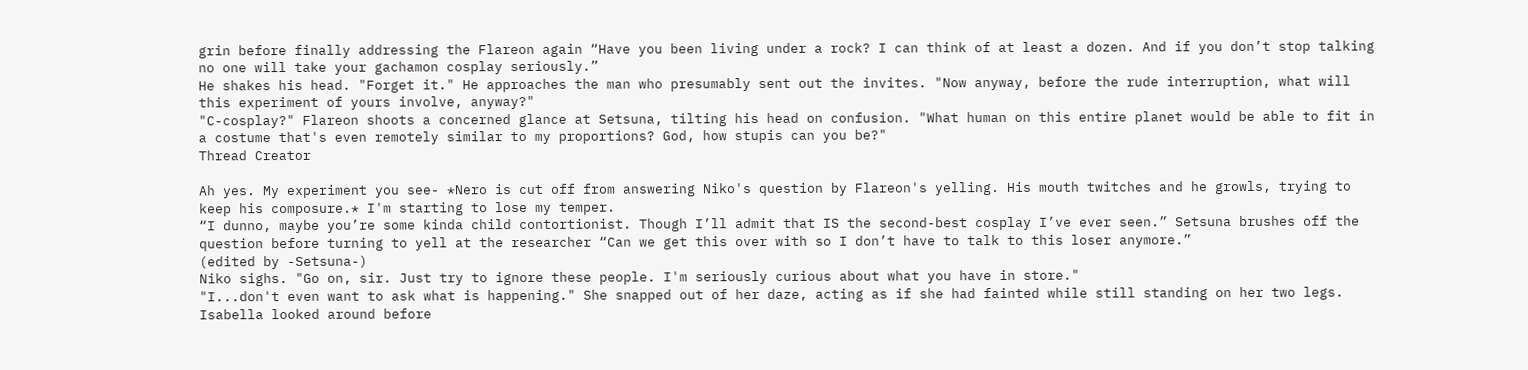grin before finally addressing the Flareon again “Have you been living under a rock? I can think of at least a dozen. And if you don’t stop talking no one will take your gachamon cosplay seriously.”
He shakes his head. "Forget it." He approaches the man who presumably sent out the invites. "Now anyway, before the rude interruption, what will this experiment of yours involve, anyway?"
"C-cosplay?" Flareon shoots a concerned glance at Setsuna, tilting his head on confusion. "What human on this entire planet would be able to fit in a costume that's even remotely similar to my proportions? God, how stupis can you be?"
Thread Creator

Ah yes. My experiment you see- *Nero is cut off from answering Niko's question by Flareon's yelling. His mouth twitches and he growls, trying to keep his composure.* I'm starting to lose my temper.
“I dunno, maybe you’re some kinda child contortionist. Though I’ll admit that IS the second-best cosplay I’ve ever seen.” Setsuna brushes off the question before turning to yell at the researcher “Can we get this over with so I don’t have to talk to this loser anymore.”
(edited by -Setsuna-)
Niko sighs. "Go on, sir. Just try to ignore these people. I'm seriously curious about what you have in store."
"I...don't even want to ask what is happening." She snapped out of her daze, acting as if she had fainted while still standing on her two legs. Isabella looked around before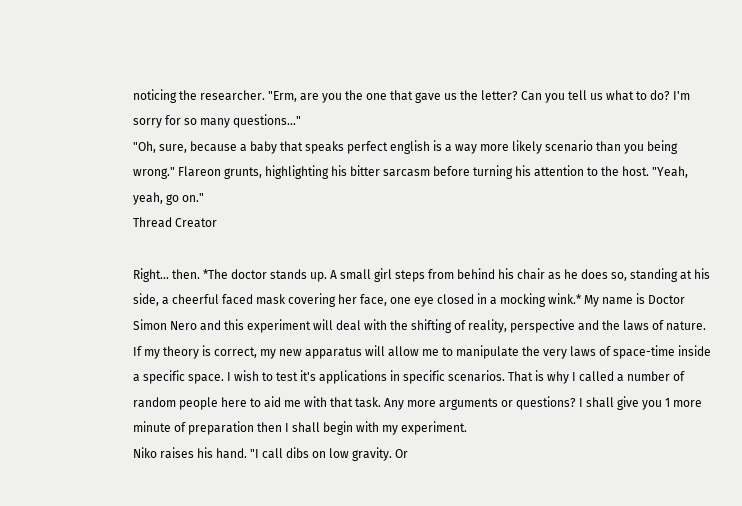noticing the researcher. "Erm, are you the one that gave us the letter? Can you tell us what to do? I'm sorry for so many questions..."
"Oh, sure, because a baby that speaks perfect english is a way more likely scenario than you being wrong." Flareon grunts, highlighting his bitter sarcasm before turning his attention to the host. "Yeah, yeah, go on."
Thread Creator

Right... then. *The doctor stands up. A small girl steps from behind his chair as he does so, standing at his side, a cheerful faced mask covering her face, one eye closed in a mocking wink.* My name is Doctor Simon Nero and this experiment will deal with the shifting of reality, perspective and the laws of nature. If my theory is correct, my new apparatus will allow me to manipulate the very laws of space-time inside a specific space. I wish to test it's applications in specific scenarios. That is why I called a number of random people here to aid me with that task. Any more arguments or questions? I shall give you 1 more minute of preparation then I shall begin with my experiment.
Niko raises his hand. "I call dibs on low gravity. Or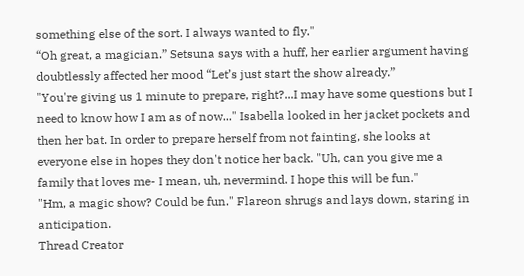something else of the sort. I always wanted to fly."
“Oh great, a magician.” Setsuna says with a huff, her earlier argument having doubtlessly affected her mood “Let’s just start the show already.”
"You're giving us 1 minute to prepare, right?...I may have some questions but I need to know how I am as of now..." Isabella looked in her jacket pockets and then her bat. In order to prepare herself from not fainting, she looks at everyone else in hopes they don't notice her back. "Uh, can you give me a family that loves me- I mean, uh, nevermind. I hope this will be fun."
"Hm, a magic show? Could be fun." Flareon shrugs and lays down, staring in anticipation.
Thread Creator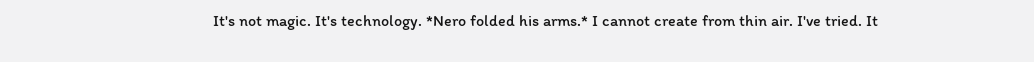It's not magic. It's technology. *Nero folded his arms.* I cannot create from thin air. I've tried. It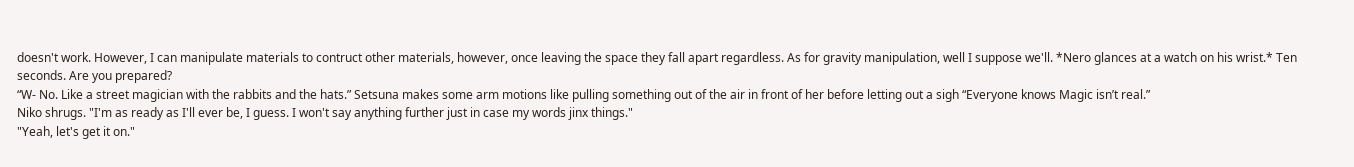doesn't work. However, I can manipulate materials to contruct other materials, however, once leaving the space they fall apart regardless. As for gravity manipulation, well I suppose we'll. *Nero glances at a watch on his wrist.* Ten seconds. Are you prepared?
“W- No. Like a street magician with the rabbits and the hats.” Setsuna makes some arm motions like pulling something out of the air in front of her before letting out a sigh “Everyone knows Magic isn’t real.”
Niko shrugs. "I'm as ready as I'll ever be, I guess. I won't say anything further just in case my words jinx things."
"Yeah, let's get it on."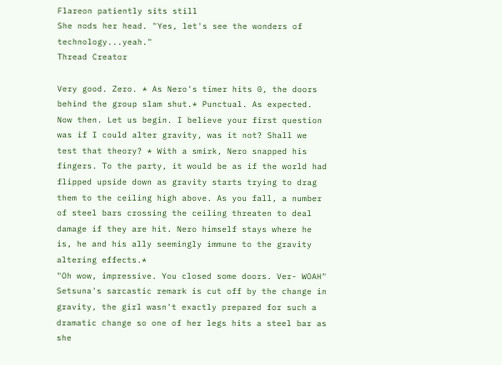Flareon patiently sits still
She nods her head. "Yes, let's see the wonders of technology...yeah."
Thread Creator

Very good. Zero. * As Nero's timer hits 0, the doors behind the group slam shut.* Punctual. As expected. Now then. Let us begin. I believe your first question was if I could alter gravity, was it not? Shall we test that theory? * With a smirk, Nero snapped his fingers. To the party, it would be as if the world had flipped upside down as gravity starts trying to drag them to the ceiling high above. As you fall, a number of steel bars crossing the ceiling threaten to deal damage if they are hit. Nero himself stays where he is, he and his ally seemingly immune to the gravity altering effects.*
"Oh wow, impressive. You closed some doors. Ver- WOAH" Setsuna's sarcastic remark is cut off by the change in gravity, the girl wasn't exactly prepared for such a dramatic change so one of her legs hits a steel bar as she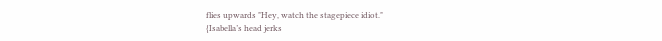flies upwards "Hey, watch the stagepiece idiot."
{Isabella’s head jerks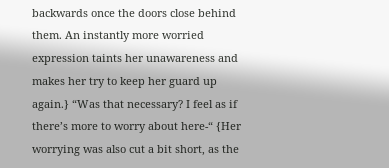backwards once the doors close behind them. An instantly more worried expression taints her unawareness and makes her try to keep her guard up again.} “Was that necessary? I feel as if there’s more to worry about here-“ {Her worrying was also cut a bit short, as the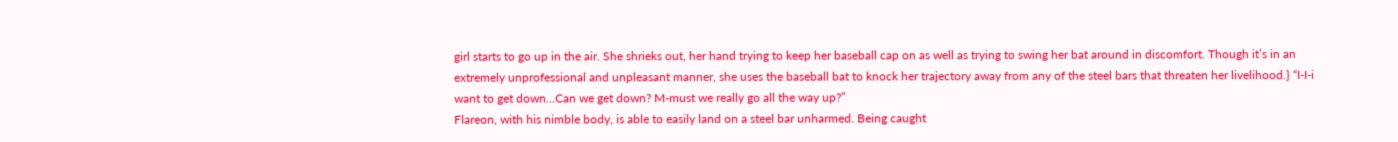girl starts to go up in the air. She shrieks out, her hand trying to keep her baseball cap on as well as trying to swing her bat around in discomfort. Though it’s in an extremely unprofessional and unpleasant manner, she uses the baseball bat to knock her trajectory away from any of the steel bars that threaten her livelihood.} “I-I-i want to get down...Can we get down? M-must we really go all the way up?”
Flareon, with his nimble body, is able to easily land on a steel bar unharmed. Being caught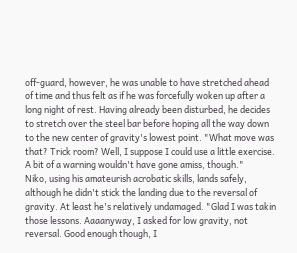off-guard, however, he was unable to have stretched ahead of time and thus felt as if he was forcefully woken up after a long night of rest. Having already been disturbed, he decides to stretch over the steel bar before hoping all the way down to the new center of gravity's lowest point. "What move was that? Trick room? Well, I suppose I could use a little exercise. A bit of a warning wouldn't have gone amiss, though."
Niko, using his amateurish acrobatic skills, lands safely, although he didn't stick the landing due to the reversal of gravity. At least he's relatively undamaged. "Glad I was takin those lessons. Aaaanyway, I asked for low gravity, not reversal. Good enough though, I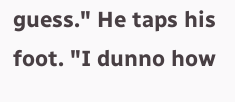guess." He taps his foot. "I dunno how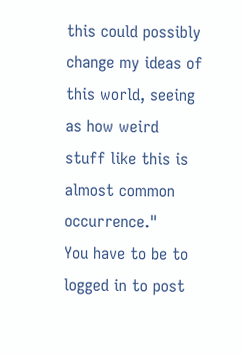this could possibly change my ideas of this world, seeing as how weird stuff like this is almost common occurrence."
You have to be to logged in to post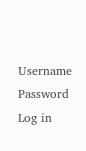Username Password
Log in